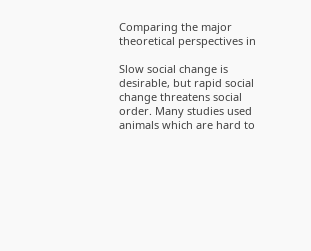Comparing the major theoretical perspectives in

Slow social change is desirable, but rapid social change threatens social order. Many studies used animals which are hard to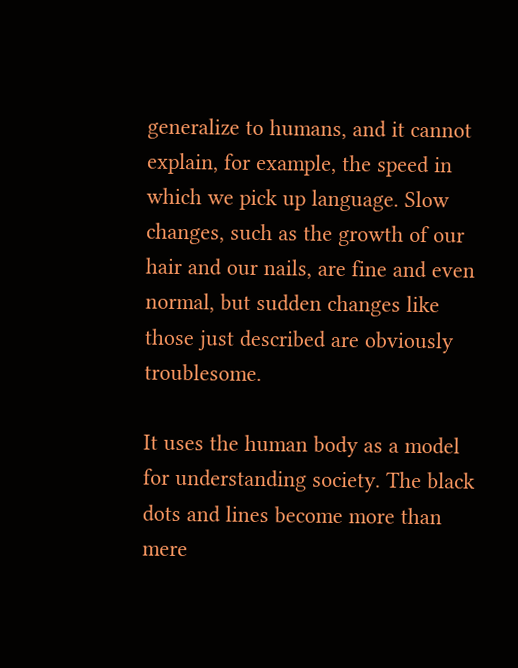generalize to humans, and it cannot explain, for example, the speed in which we pick up language. Slow changes, such as the growth of our hair and our nails, are fine and even normal, but sudden changes like those just described are obviously troublesome.

It uses the human body as a model for understanding society. The black dots and lines become more than mere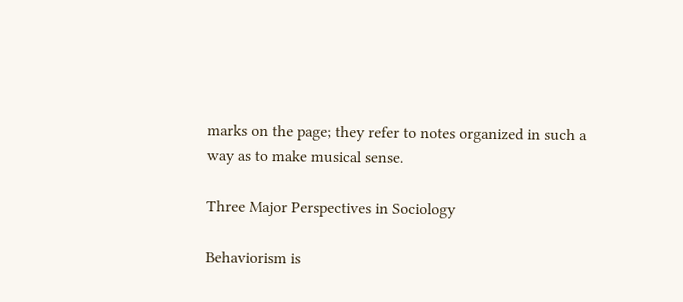marks on the page; they refer to notes organized in such a way as to make musical sense.

Three Major Perspectives in Sociology

Behaviorism is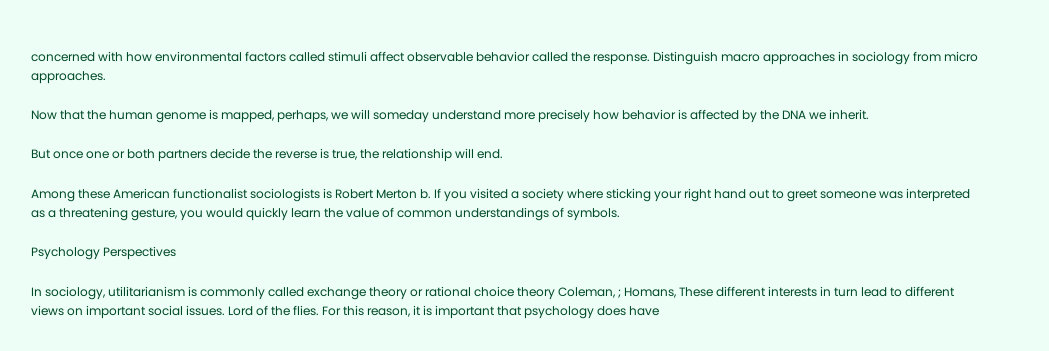concerned with how environmental factors called stimuli affect observable behavior called the response. Distinguish macro approaches in sociology from micro approaches.

Now that the human genome is mapped, perhaps, we will someday understand more precisely how behavior is affected by the DNA we inherit.

But once one or both partners decide the reverse is true, the relationship will end.

Among these American functionalist sociologists is Robert Merton b. If you visited a society where sticking your right hand out to greet someone was interpreted as a threatening gesture, you would quickly learn the value of common understandings of symbols.

Psychology Perspectives

In sociology, utilitarianism is commonly called exchange theory or rational choice theory Coleman, ; Homans, These different interests in turn lead to different views on important social issues. Lord of the flies. For this reason, it is important that psychology does have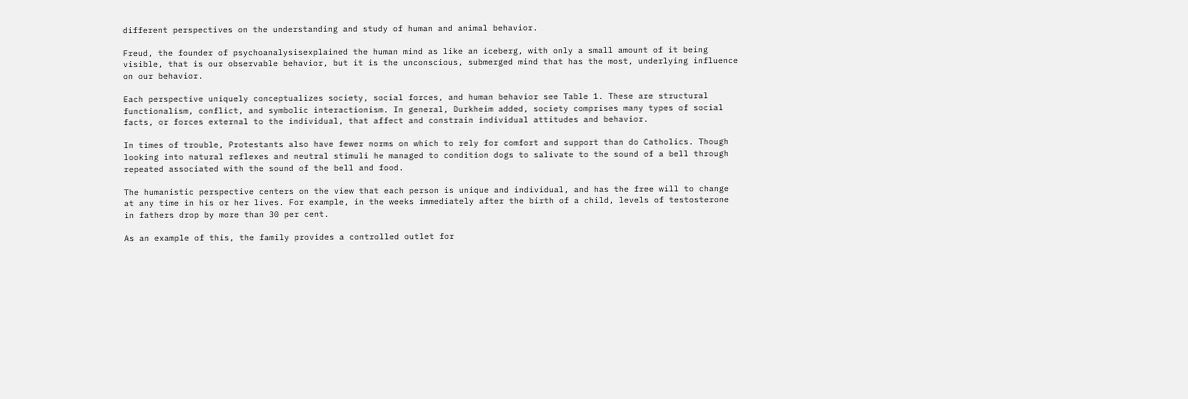different perspectives on the understanding and study of human and animal behavior.

Freud, the founder of psychoanalysisexplained the human mind as like an iceberg, with only a small amount of it being visible, that is our observable behavior, but it is the unconscious, submerged mind that has the most, underlying influence on our behavior.

Each perspective uniquely conceptualizes society, social forces, and human behavior see Table 1. These are structural functionalism, conflict, and symbolic interactionism. In general, Durkheim added, society comprises many types of social facts, or forces external to the individual, that affect and constrain individual attitudes and behavior.

In times of trouble, Protestants also have fewer norms on which to rely for comfort and support than do Catholics. Though looking into natural reflexes and neutral stimuli he managed to condition dogs to salivate to the sound of a bell through repeated associated with the sound of the bell and food.

The humanistic perspective centers on the view that each person is unique and individual, and has the free will to change at any time in his or her lives. For example, in the weeks immediately after the birth of a child, levels of testosterone in fathers drop by more than 30 per cent.

As an example of this, the family provides a controlled outlet for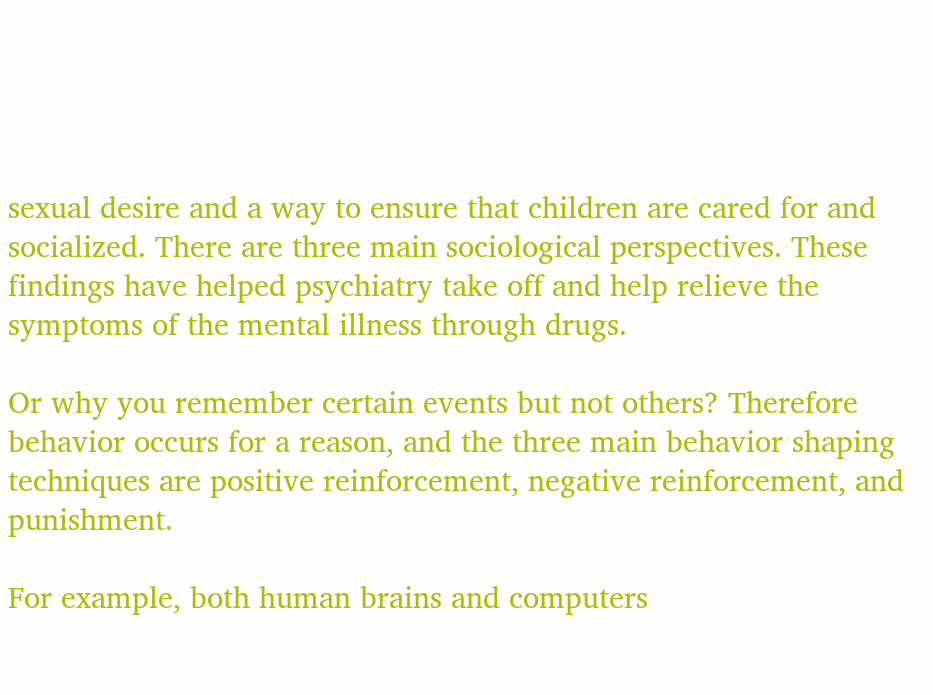sexual desire and a way to ensure that children are cared for and socialized. There are three main sociological perspectives. These findings have helped psychiatry take off and help relieve the symptoms of the mental illness through drugs.

Or why you remember certain events but not others? Therefore behavior occurs for a reason, and the three main behavior shaping techniques are positive reinforcement, negative reinforcement, and punishment.

For example, both human brains and computers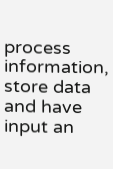process information, store data and have input an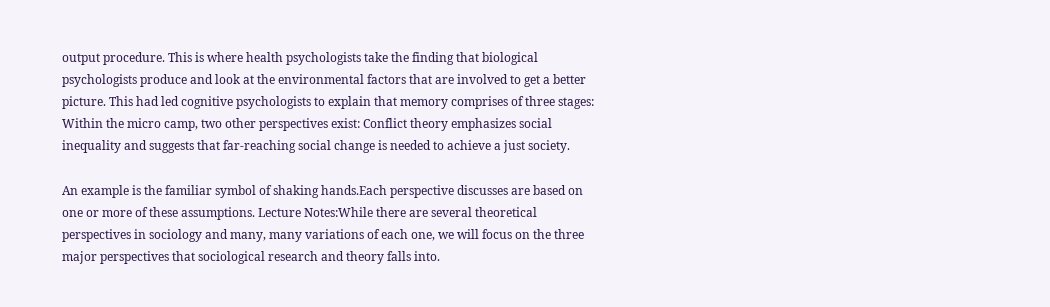output procedure. This is where health psychologists take the finding that biological psychologists produce and look at the environmental factors that are involved to get a better picture. This had led cognitive psychologists to explain that memory comprises of three stages: Within the micro camp, two other perspectives exist: Conflict theory emphasizes social inequality and suggests that far-reaching social change is needed to achieve a just society.

An example is the familiar symbol of shaking hands.Each perspective discusses are based on one or more of these assumptions. Lecture Notes:While there are several theoretical perspectives in sociology and many, many variations of each one, we will focus on the three major perspectives that sociological research and theory falls into.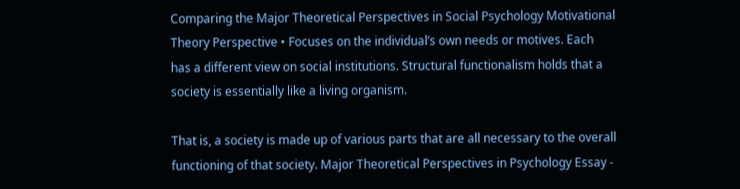Comparing the Major Theoretical Perspectives in Social Psychology Motivational Theory Perspective • Focuses on the individual’s own needs or motives. Each has a different view on social institutions. Structural functionalism holds that a society is essentially like a living organism.

That is, a society is made up of various parts that are all necessary to the overall functioning of that society. Major Theoretical Perspectives in Psychology Essay -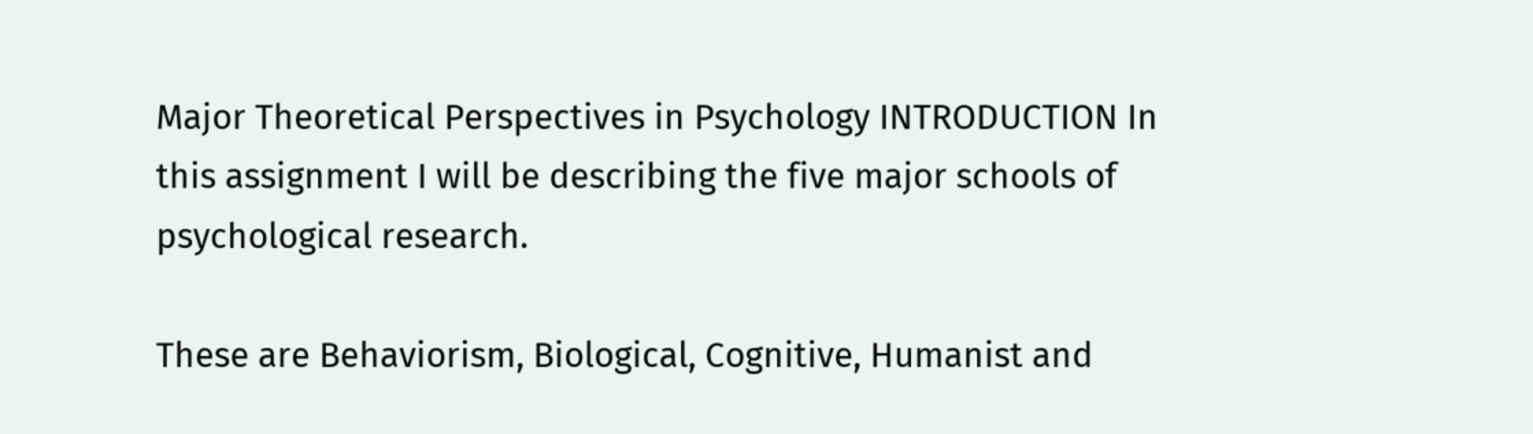Major Theoretical Perspectives in Psychology INTRODUCTION In this assignment I will be describing the five major schools of psychological research.

These are Behaviorism, Biological, Cognitive, Humanist and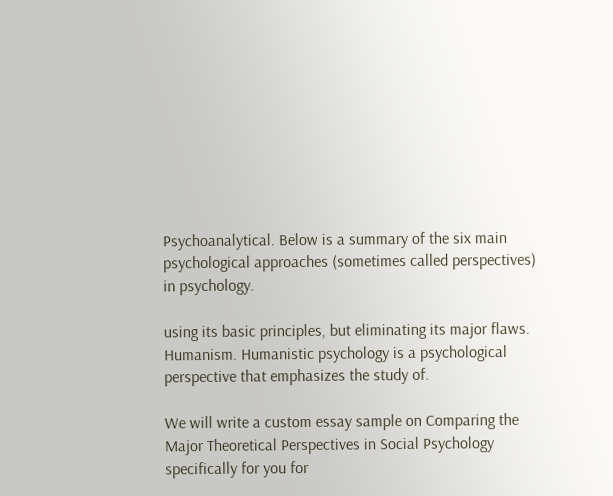Psychoanalytical. Below is a summary of the six main psychological approaches (sometimes called perspectives) in psychology.

using its basic principles, but eliminating its major flaws. Humanism. Humanistic psychology is a psychological perspective that emphasizes the study of.

We will write a custom essay sample on Comparing the Major Theoretical Perspectives in Social Psychology specifically for you for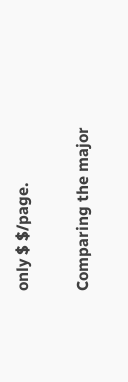only $ $/page.

Comparing the major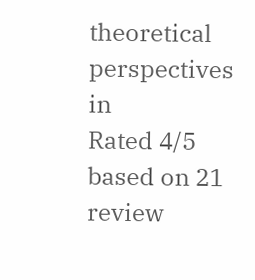theoretical perspectives in
Rated 4/5 based on 21 review